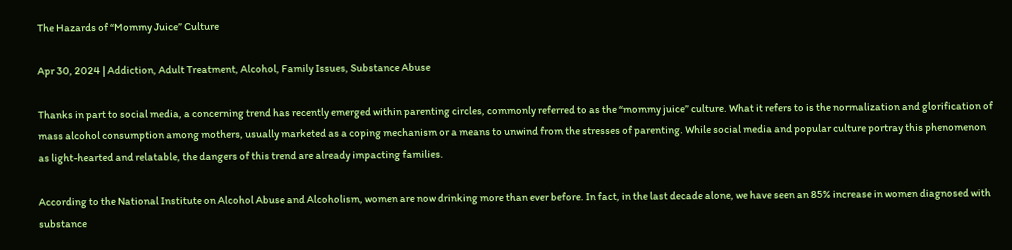The Hazards of “Mommy Juice” Culture

Apr 30, 2024 | Addiction, Adult Treatment, Alcohol, Family Issues, Substance Abuse

Thanks in part to social media, a concerning trend has recently emerged within parenting circles, commonly referred to as the “mommy juice” culture. What it refers to is the normalization and glorification of mass alcohol consumption among mothers, usually marketed as a coping mechanism or a means to unwind from the stresses of parenting. While social media and popular culture portray this phenomenon as light-hearted and relatable, the dangers of this trend are already impacting families.

According to the National Institute on Alcohol Abuse and Alcoholism, women are now drinking more than ever before. In fact, in the last decade alone, we have seen an 85% increase in women diagnosed with substance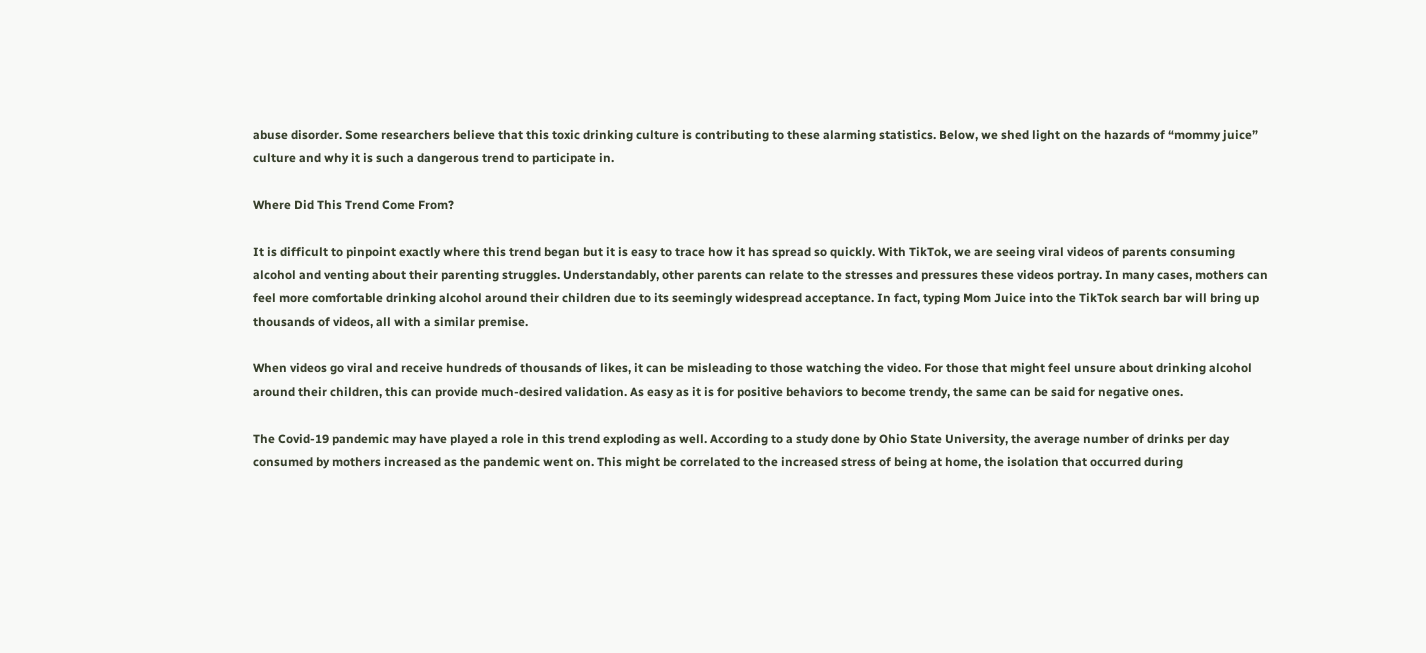abuse disorder. Some researchers believe that this toxic drinking culture is contributing to these alarming statistics. Below, we shed light on the hazards of “mommy juice” culture and why it is such a dangerous trend to participate in.

Where Did This Trend Come From?

It is difficult to pinpoint exactly where this trend began but it is easy to trace how it has spread so quickly. With TikTok, we are seeing viral videos of parents consuming alcohol and venting about their parenting struggles. Understandably, other parents can relate to the stresses and pressures these videos portray. In many cases, mothers can feel more comfortable drinking alcohol around their children due to its seemingly widespread acceptance. In fact, typing Mom Juice into the TikTok search bar will bring up thousands of videos, all with a similar premise.

When videos go viral and receive hundreds of thousands of likes, it can be misleading to those watching the video. For those that might feel unsure about drinking alcohol around their children, this can provide much-desired validation. As easy as it is for positive behaviors to become trendy, the same can be said for negative ones.

The Covid-19 pandemic may have played a role in this trend exploding as well. According to a study done by Ohio State University, the average number of drinks per day consumed by mothers increased as the pandemic went on. This might be correlated to the increased stress of being at home, the isolation that occurred during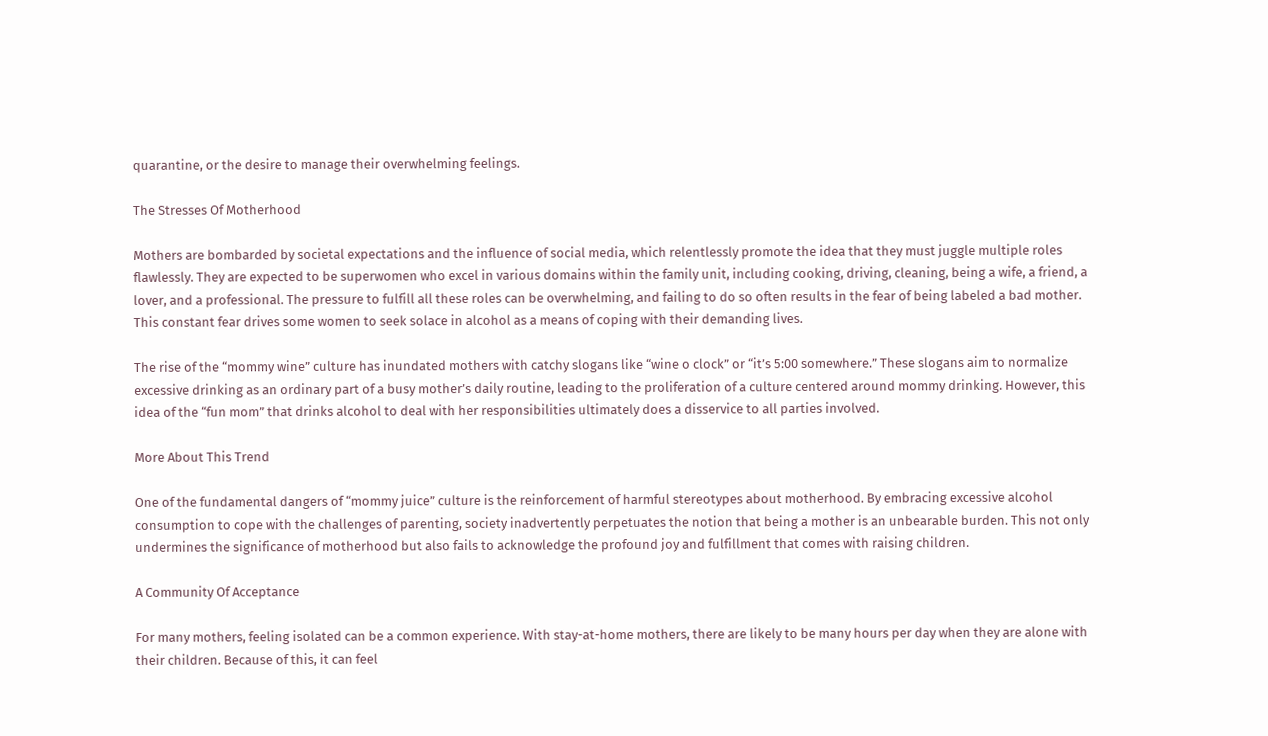quarantine, or the desire to manage their overwhelming feelings.

The Stresses Of Motherhood

Mothers are bombarded by societal expectations and the influence of social media, which relentlessly promote the idea that they must juggle multiple roles flawlessly. They are expected to be superwomen who excel in various domains within the family unit, including cooking, driving, cleaning, being a wife, a friend, a lover, and a professional. The pressure to fulfill all these roles can be overwhelming, and failing to do so often results in the fear of being labeled a bad mother. This constant fear drives some women to seek solace in alcohol as a means of coping with their demanding lives.

The rise of the “mommy wine” culture has inundated mothers with catchy slogans like “wine o clock” or “it’s 5:00 somewhere.” These slogans aim to normalize excessive drinking as an ordinary part of a busy mother’s daily routine, leading to the proliferation of a culture centered around mommy drinking. However, this idea of the “fun mom” that drinks alcohol to deal with her responsibilities ultimately does a disservice to all parties involved.

More About This Trend

One of the fundamental dangers of “mommy juice” culture is the reinforcement of harmful stereotypes about motherhood. By embracing excessive alcohol consumption to cope with the challenges of parenting, society inadvertently perpetuates the notion that being a mother is an unbearable burden. This not only undermines the significance of motherhood but also fails to acknowledge the profound joy and fulfillment that comes with raising children.

A Community Of Acceptance

For many mothers, feeling isolated can be a common experience. With stay-at-home mothers, there are likely to be many hours per day when they are alone with their children. Because of this, it can feel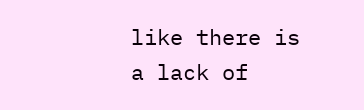like there is a lack of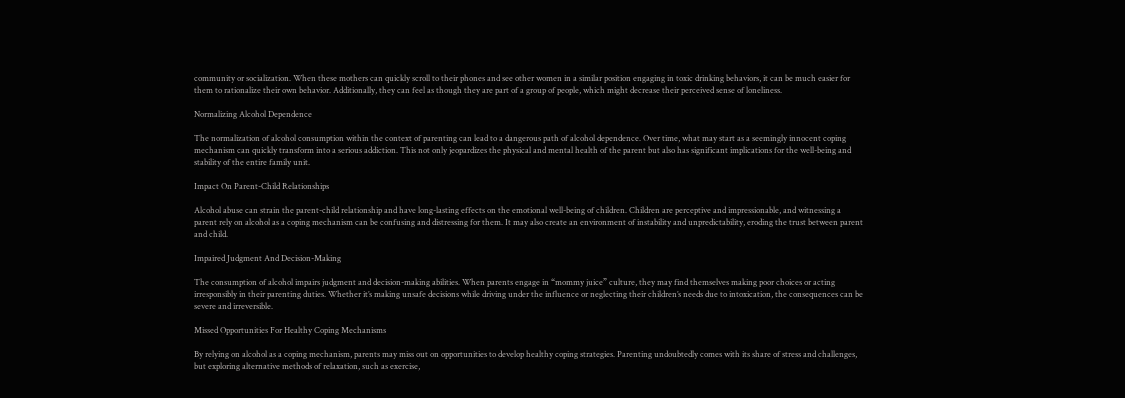community or socialization. When these mothers can quickly scroll to their phones and see other women in a similar position engaging in toxic drinking behaviors, it can be much easier for them to rationalize their own behavior. Additionally, they can feel as though they are part of a group of people, which might decrease their perceived sense of loneliness.

Normalizing Alcohol Dependence

The normalization of alcohol consumption within the context of parenting can lead to a dangerous path of alcohol dependence. Over time, what may start as a seemingly innocent coping mechanism can quickly transform into a serious addiction. This not only jeopardizes the physical and mental health of the parent but also has significant implications for the well-being and stability of the entire family unit.

Impact On Parent-Child Relationships

Alcohol abuse can strain the parent-child relationship and have long-lasting effects on the emotional well-being of children. Children are perceptive and impressionable, and witnessing a parent rely on alcohol as a coping mechanism can be confusing and distressing for them. It may also create an environment of instability and unpredictability, eroding the trust between parent and child.

Impaired Judgment And Decision-Making

The consumption of alcohol impairs judgment and decision-making abilities. When parents engage in “mommy juice” culture, they may find themselves making poor choices or acting irresponsibly in their parenting duties. Whether it’s making unsafe decisions while driving under the influence or neglecting their children’s needs due to intoxication, the consequences can be severe and irreversible.

Missed Opportunities For Healthy Coping Mechanisms

By relying on alcohol as a coping mechanism, parents may miss out on opportunities to develop healthy coping strategies. Parenting undoubtedly comes with its share of stress and challenges, but exploring alternative methods of relaxation, such as exercise,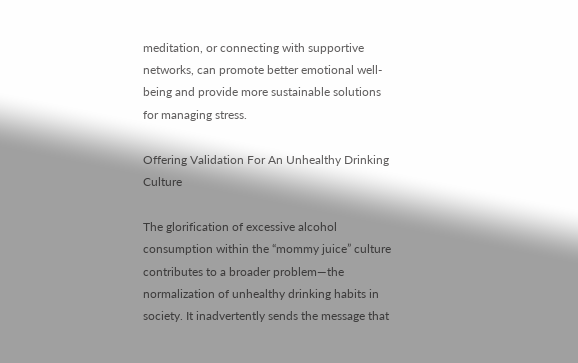meditation, or connecting with supportive networks, can promote better emotional well-being and provide more sustainable solutions for managing stress.

Offering Validation For An Unhealthy Drinking Culture

The glorification of excessive alcohol consumption within the “mommy juice” culture contributes to a broader problem—the normalization of unhealthy drinking habits in society. It inadvertently sends the message that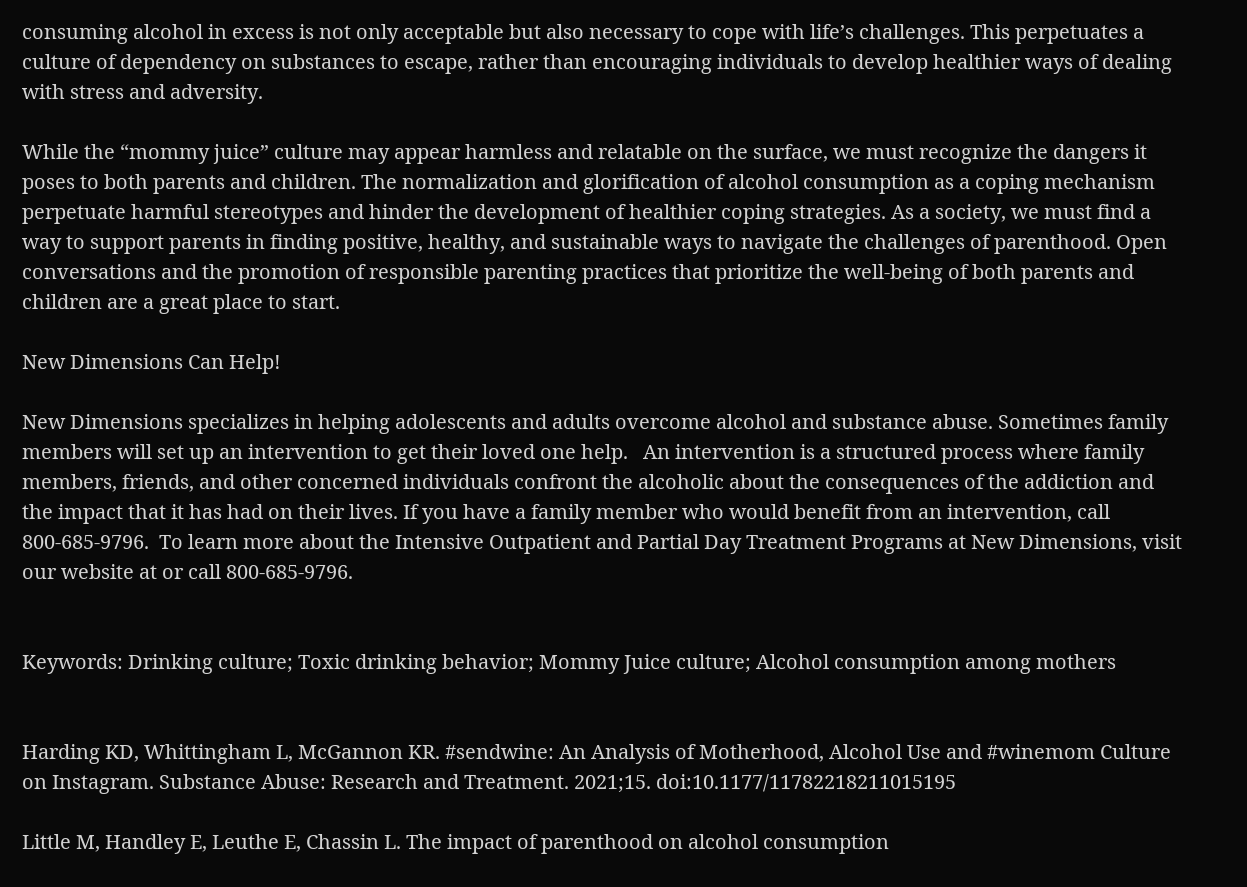consuming alcohol in excess is not only acceptable but also necessary to cope with life’s challenges. This perpetuates a culture of dependency on substances to escape, rather than encouraging individuals to develop healthier ways of dealing with stress and adversity.

While the “mommy juice” culture may appear harmless and relatable on the surface, we must recognize the dangers it poses to both parents and children. The normalization and glorification of alcohol consumption as a coping mechanism perpetuate harmful stereotypes and hinder the development of healthier coping strategies. As a society, we must find a way to support parents in finding positive, healthy, and sustainable ways to navigate the challenges of parenthood. Open conversations and the promotion of responsible parenting practices that prioritize the well-being of both parents and children are a great place to start.

New Dimensions Can Help!

New Dimensions specializes in helping adolescents and adults overcome alcohol and substance abuse. Sometimes family members will set up an intervention to get their loved one help.   An intervention is a structured process where family members, friends, and other concerned individuals confront the alcoholic about the consequences of the addiction and the impact that it has had on their lives. If you have a family member who would benefit from an intervention, call 800-685-9796.  To learn more about the Intensive Outpatient and Partial Day Treatment Programs at New Dimensions, visit our website at or call 800-685-9796.


Keywords: Drinking culture; Toxic drinking behavior; Mommy Juice culture; Alcohol consumption among mothers


Harding KD, Whittingham L, McGannon KR. #sendwine: An Analysis of Motherhood, Alcohol Use and #winemom Culture on Instagram. Substance Abuse: Research and Treatment. 2021;15. doi:10.1177/11782218211015195

Little M, Handley E, Leuthe E, Chassin L. The impact of parenthood on alcohol consumption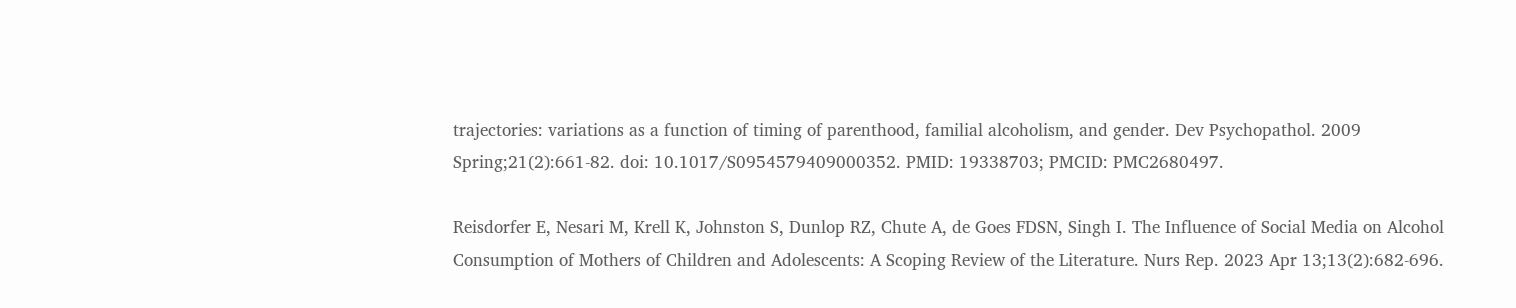trajectories: variations as a function of timing of parenthood, familial alcoholism, and gender. Dev Psychopathol. 2009 Spring;21(2):661-82. doi: 10.1017/S0954579409000352. PMID: 19338703; PMCID: PMC2680497.

Reisdorfer E, Nesari M, Krell K, Johnston S, Dunlop RZ, Chute A, de Goes FDSN, Singh I. The Influence of Social Media on Alcohol Consumption of Mothers of Children and Adolescents: A Scoping Review of the Literature. Nurs Rep. 2023 Apr 13;13(2):682-696.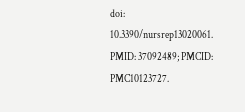doi: 10.3390/nursrep13020061. PMID: 37092489; PMCID: PMC10123727.